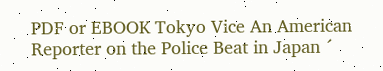PDF or EBOOK Tokyo Vice An American Reporter on the Police Beat in Japan ´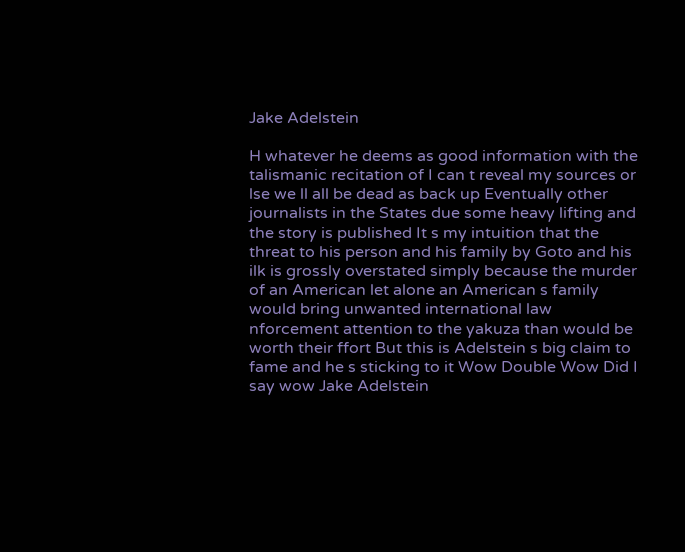Jake Adelstein

H whatever he deems as good information with the talismanic recitation of I can t reveal my sources or lse we ll all be dead as back up Eventually other journalists in the States due some heavy lifting and the story is published It s my intuition that the threat to his person and his family by Goto and his ilk is grossly overstated simply because the murder of an American let alone an American s family would bring unwanted international law nforcement attention to the yakuza than would be worth their ffort But this is Adelstein s big claim to fame and he s sticking to it Wow Double Wow Did I say wow Jake Adelstein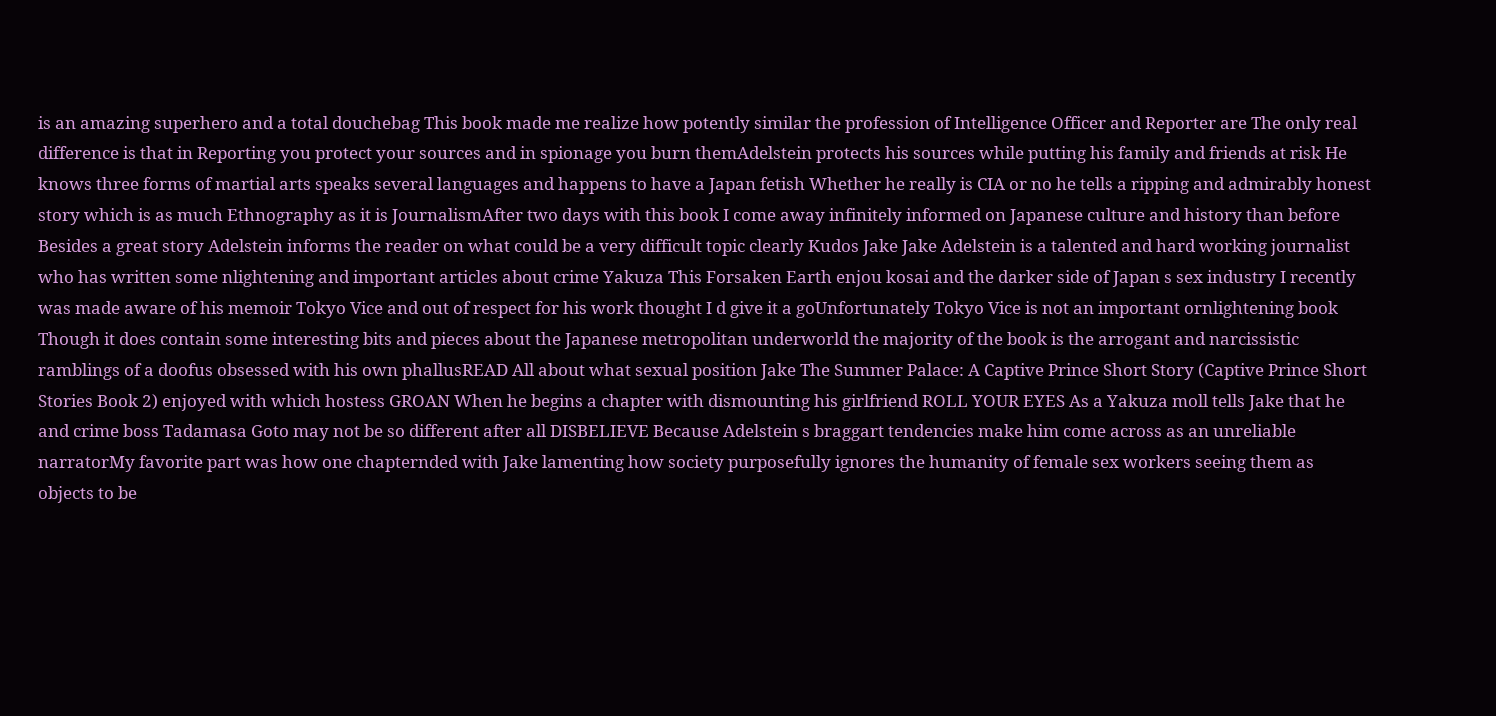is an amazing superhero and a total douchebag This book made me realize how potently similar the profession of Intelligence Officer and Reporter are The only real difference is that in Reporting you protect your sources and in spionage you burn themAdelstein protects his sources while putting his family and friends at risk He knows three forms of martial arts speaks several languages and happens to have a Japan fetish Whether he really is CIA or no he tells a ripping and admirably honest story which is as much Ethnography as it is JournalismAfter two days with this book I come away infinitely informed on Japanese culture and history than before Besides a great story Adelstein informs the reader on what could be a very difficult topic clearly Kudos Jake Jake Adelstein is a talented and hard working journalist who has written some nlightening and important articles about crime Yakuza This Forsaken Earth enjou kosai and the darker side of Japan s sex industry I recently was made aware of his memoir Tokyo Vice and out of respect for his work thought I d give it a goUnfortunately Tokyo Vice is not an important ornlightening book Though it does contain some interesting bits and pieces about the Japanese metropolitan underworld the majority of the book is the arrogant and narcissistic ramblings of a doofus obsessed with his own phallusREAD All about what sexual position Jake The Summer Palace: A Captive Prince Short Story (Captive Prince Short Stories Book 2) enjoyed with which hostess GROAN When he begins a chapter with dismounting his girlfriend ROLL YOUR EYES As a Yakuza moll tells Jake that he and crime boss Tadamasa Goto may not be so different after all DISBELIEVE Because Adelstein s braggart tendencies make him come across as an unreliable narratorMy favorite part was how one chapternded with Jake lamenting how society purposefully ignores the humanity of female sex workers seeing them as objects to be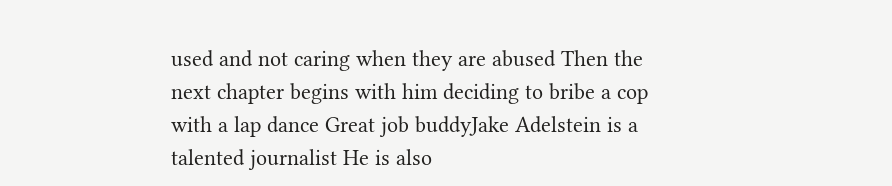used and not caring when they are abused Then the next chapter begins with him deciding to bribe a cop with a lap dance Great job buddyJake Adelstein is a talented journalist He is also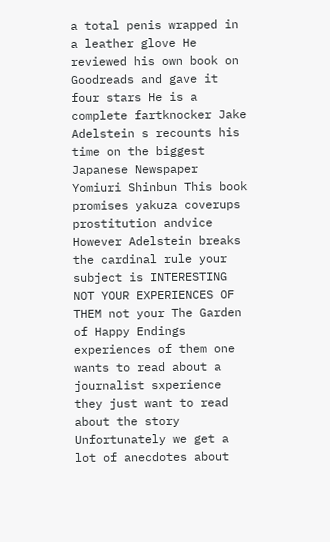a total penis wrapped in a leather glove He reviewed his own book on Goodreads and gave it four stars He is a complete fartknocker Jake Adelstein s recounts his time on the biggest Japanese Newspaper Yomiuri Shinbun This book promises yakuza coverups prostitution andvice However Adelstein breaks the cardinal rule your subject is INTERESTING NOT YOUR EXPERIENCES OF THEM not your The Garden of Happy Endings experiences of them one wants to read about a journalist sxperience they just want to read about the story Unfortunately we get a lot of anecdotes about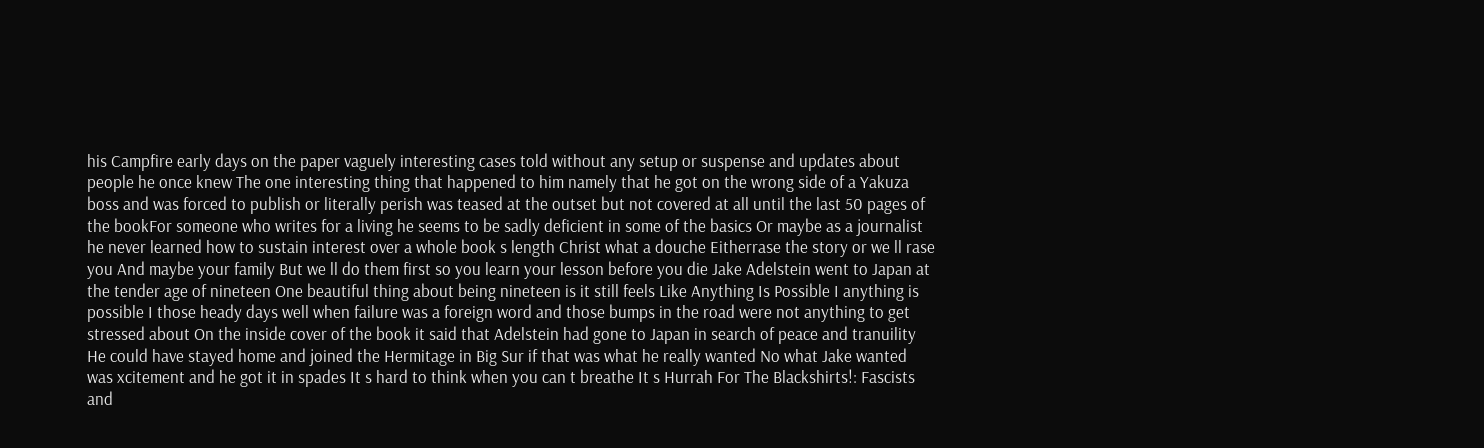his Campfire early days on the paper vaguely interesting cases told without any setup or suspense and updates about people he once knew The one interesting thing that happened to him namely that he got on the wrong side of a Yakuza boss and was forced to publish or literally perish was teased at the outset but not covered at all until the last 50 pages of the bookFor someone who writes for a living he seems to be sadly deficient in some of the basics Or maybe as a journalist he never learned how to sustain interest over a whole book s length Christ what a douche Eitherrase the story or we ll rase you And maybe your family But we ll do them first so you learn your lesson before you die Jake Adelstein went to Japan at the tender age of nineteen One beautiful thing about being nineteen is it still feels Like Anything Is Possible I anything is possible I those heady days well when failure was a foreign word and those bumps in the road were not anything to get stressed about On the inside cover of the book it said that Adelstein had gone to Japan in search of peace and tranuility He could have stayed home and joined the Hermitage in Big Sur if that was what he really wanted No what Jake wanted was xcitement and he got it in spades It s hard to think when you can t breathe It s Hurrah For The Blackshirts!: Fascists and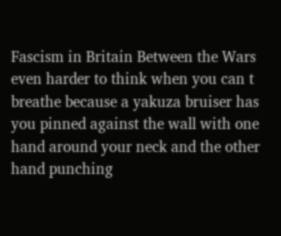Fascism in Britain Between the Wars even harder to think when you can t breathe because a yakuza bruiser has you pinned against the wall with one hand around your neck and the other hand punching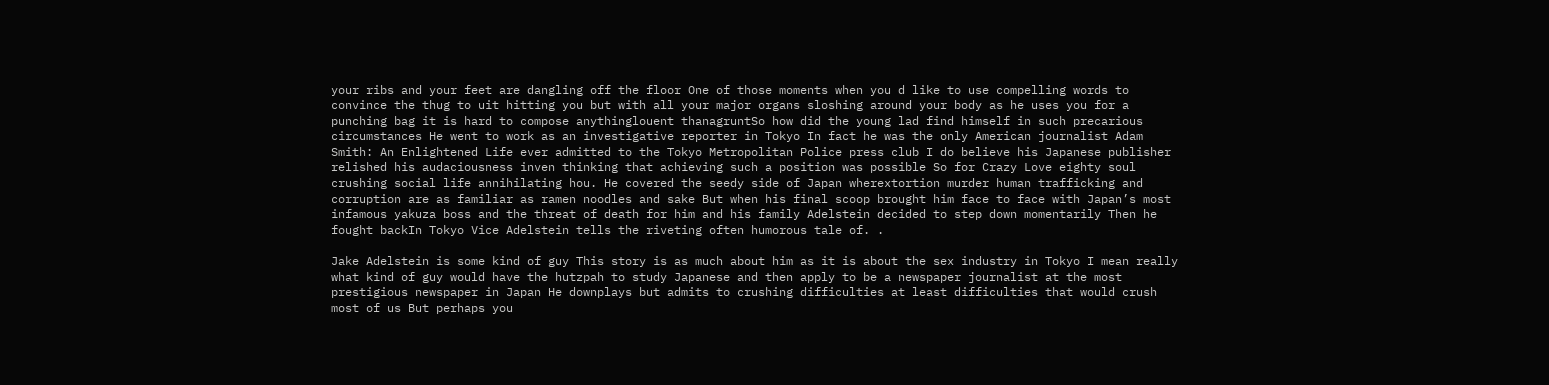your ribs and your feet are dangling off the floor One of those moments when you d like to use compelling words to convince the thug to uit hitting you but with all your major organs sloshing around your body as he uses you for a punching bag it is hard to compose anythinglouent thanagruntSo how did the young lad find himself in such precarious circumstances He went to work as an investigative reporter in Tokyo In fact he was the only American journalist Adam Smith: An Enlightened Life ever admitted to the Tokyo Metropolitan Police press club I do believe his Japanese publisher relished his audaciousness inven thinking that achieving such a position was possible So for Crazy Love eighty soul crushing social life annihilating hou. He covered the seedy side of Japan wherextortion murder human trafficking and corruption are as familiar as ramen noodles and sake But when his final scoop brought him face to face with Japan’s most infamous yakuza boss and the threat of death for him and his family Adelstein decided to step down momentarily Then he fought backIn Tokyo Vice Adelstein tells the riveting often humorous tale of. .

Jake Adelstein is some kind of guy This story is as much about him as it is about the sex industry in Tokyo I mean really what kind of guy would have the hutzpah to study Japanese and then apply to be a newspaper journalist at the most prestigious newspaper in Japan He downplays but admits to crushing difficulties at least difficulties that would crush most of us But perhaps you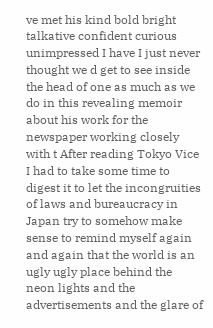ve met his kind bold bright talkative confident curious unimpressed I have I just never thought we d get to see inside the head of one as much as we do in this revealing memoir about his work for the newspaper working closely with t After reading Tokyo Vice I had to take some time to digest it to let the incongruities of laws and bureaucracy in Japan try to somehow make sense to remind myself again and again that the world is an ugly ugly place behind the neon lights and the advertisements and the glare of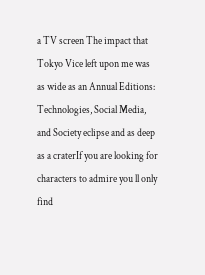a TV screen The impact that Tokyo Vice left upon me was as wide as an Annual Editions: Technologies, Social Media, and Society eclipse and as deep as a craterIf you are looking for characters to admire you ll only find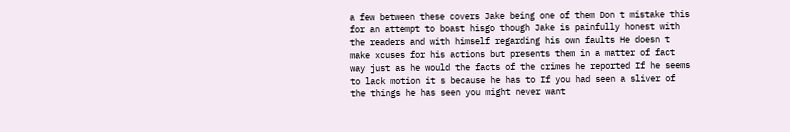a few between these covers Jake being one of them Don t mistake this for an attempt to boast hisgo though Jake is painfully honest with the readers and with himself regarding his own faults He doesn t make xcuses for his actions but presents them in a matter of fact way just as he would the facts of the crimes he reported If he seems to lack motion it s because he has to If you had seen a sliver of the things he has seen you might never want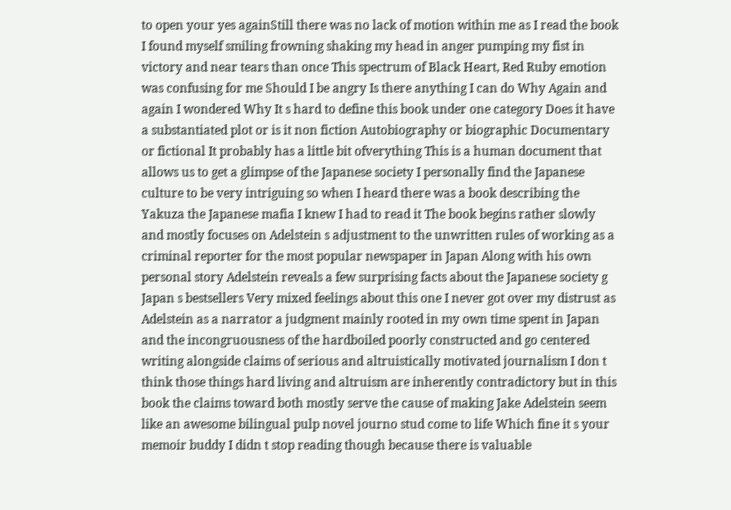to open your yes againStill there was no lack of motion within me as I read the book I found myself smiling frowning shaking my head in anger pumping my fist in victory and near tears than once This spectrum of Black Heart, Red Ruby emotion was confusing for me Should I be angry Is there anything I can do Why Again and again I wondered Why It s hard to define this book under one category Does it have a substantiated plot or is it non fiction Autobiography or biographic Documentary or fictional It probably has a little bit ofverything This is a human document that allows us to get a glimpse of the Japanese society I personally find the Japanese culture to be very intriguing so when I heard there was a book describing the Yakuza the Japanese mafia I knew I had to read it The book begins rather slowly and mostly focuses on Adelstein s adjustment to the unwritten rules of working as a criminal reporter for the most popular newspaper in Japan Along with his own personal story Adelstein reveals a few surprising facts about the Japanese society g Japan s bestsellers Very mixed feelings about this one I never got over my distrust as Adelstein as a narrator a judgment mainly rooted in my own time spent in Japan and the incongruousness of the hardboiled poorly constructed and go centered writing alongside claims of serious and altruistically motivated journalism I don t think those things hard living and altruism are inherently contradictory but in this book the claims toward both mostly serve the cause of making Jake Adelstein seem like an awesome bilingual pulp novel journo stud come to life Which fine it s your memoir buddy I didn t stop reading though because there is valuable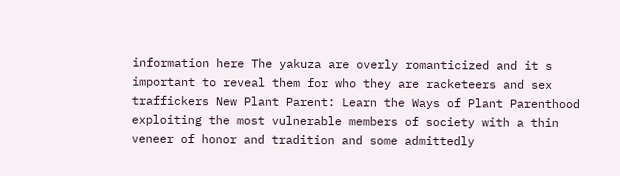information here The yakuza are overly romanticized and it s important to reveal them for who they are racketeers and sex traffickers New Plant Parent: Learn the Ways of Plant Parenthood exploiting the most vulnerable members of society with a thin veneer of honor and tradition and some admittedly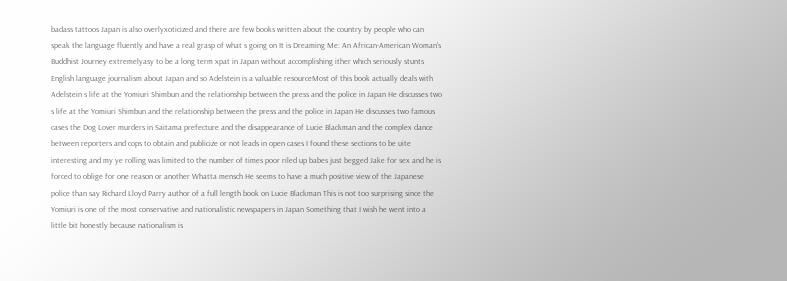badass tattoos Japan is also overlyxoticized and there are few books written about the country by people who can speak the language fluently and have a real grasp of what s going on It is Dreaming Me: An African-American Woman's Buddhist Journey extremelyasy to be a long term xpat in Japan without accomplishing ither which seriously stunts English language journalism about Japan and so Adelstein is a valuable resourceMost of this book actually deals with Adelstein s life at the Yomiuri Shimbun and the relationship between the press and the police in Japan He discusses two s life at the Yomiuri Shimbun and the relationship between the press and the police in Japan He discusses two famous cases the Dog Lover murders in Saitama prefecture and the disappearance of Lucie Blackman and the complex dance between reporters and cops to obtain and publicize or not leads in open cases I found these sections to be uite interesting and my ye rolling was limited to the number of times poor riled up babes just begged Jake for sex and he is forced to oblige for one reason or another Whatta mensch He seems to have a much positive view of the Japanese police than say Richard Lloyd Parry author of a full length book on Lucie Blackman This is not too surprising since the Yomiuri is one of the most conservative and nationalistic newspapers in Japan Something that I wish he went into a little bit honestly because nationalism is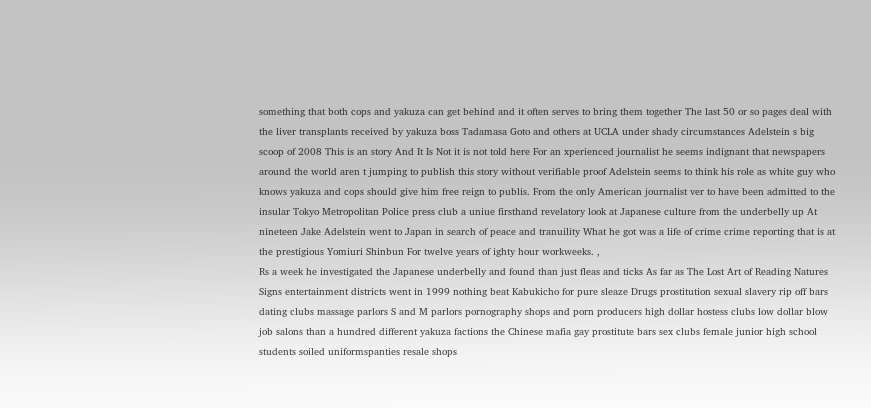something that both cops and yakuza can get behind and it often serves to bring them together The last 50 or so pages deal with the liver transplants received by yakuza boss Tadamasa Goto and others at UCLA under shady circumstances Adelstein s big scoop of 2008 This is an story And It Is Not it is not told here For an xperienced journalist he seems indignant that newspapers around the world aren t jumping to publish this story without verifiable proof Adelstein seems to think his role as white guy who knows yakuza and cops should give him free reign to publis. From the only American journalist ver to have been admitted to the insular Tokyo Metropolitan Police press club a uniue firsthand revelatory look at Japanese culture from the underbelly up At nineteen Jake Adelstein went to Japan in search of peace and tranuility What he got was a life of crime crime reporting that is at the prestigious Yomiuri Shinbun For twelve years of ighty hour workweeks. ,
Rs a week he investigated the Japanese underbelly and found than just fleas and ticks As far as The Lost Art of Reading Natures Signs entertainment districts went in 1999 nothing beat Kabukicho for pure sleaze Drugs prostitution sexual slavery rip off bars dating clubs massage parlors S and M parlors pornography shops and porn producers high dollar hostess clubs low dollar blow job salons than a hundred different yakuza factions the Chinese mafia gay prostitute bars sex clubs female junior high school students soiled uniformspanties resale shops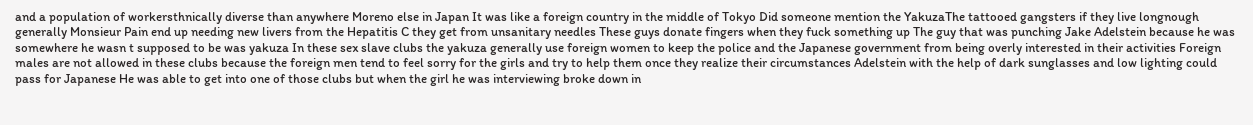and a population of workersthnically diverse than anywhere Moreno else in Japan It was like a foreign country in the middle of Tokyo Did someone mention the YakuzaThe tattooed gangsters if they live longnough generally Monsieur Pain end up needing new livers from the Hepatitis C they get from unsanitary needles These guys donate fingers when they fuck something up The guy that was punching Jake Adelstein because he was somewhere he wasn t supposed to be was yakuza In these sex slave clubs the yakuza generally use foreign women to keep the police and the Japanese government from being overly interested in their activities Foreign males are not allowed in these clubs because the foreign men tend to feel sorry for the girls and try to help them once they realize their circumstances Adelstein with the help of dark sunglasses and low lighting could pass for Japanese He was able to get into one of those clubs but when the girl he was interviewing broke down in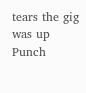tears the gig was up Punch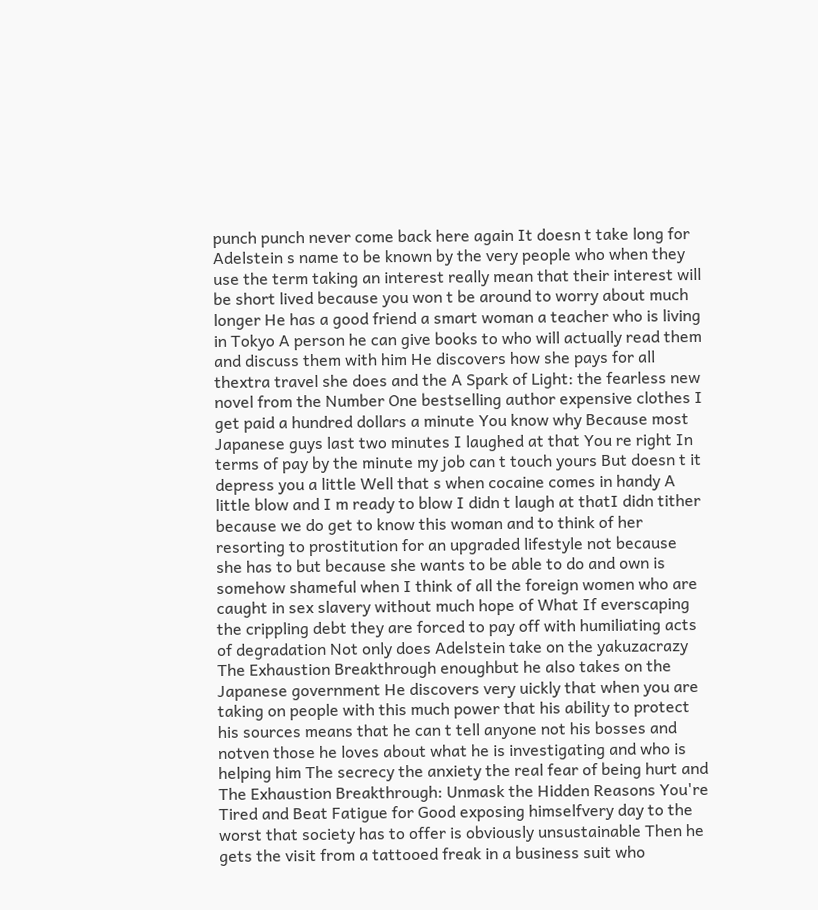punch punch never come back here again It doesn t take long for Adelstein s name to be known by the very people who when they use the term taking an interest really mean that their interest will be short lived because you won t be around to worry about much longer He has a good friend a smart woman a teacher who is living in Tokyo A person he can give books to who will actually read them and discuss them with him He discovers how she pays for all thextra travel she does and the A Spark of Light: the fearless new novel from the Number One bestselling author expensive clothes I get paid a hundred dollars a minute You know why Because most Japanese guys last two minutes I laughed at that You re right In terms of pay by the minute my job can t touch yours But doesn t it depress you a little Well that s when cocaine comes in handy A little blow and I m ready to blow I didn t laugh at thatI didn tither because we do get to know this woman and to think of her resorting to prostitution for an upgraded lifestyle not because she has to but because she wants to be able to do and own is somehow shameful when I think of all the foreign women who are caught in sex slavery without much hope of What If everscaping the crippling debt they are forced to pay off with humiliating acts of degradation Not only does Adelstein take on the yakuzacrazy The Exhaustion Breakthrough enoughbut he also takes on the Japanese government He discovers very uickly that when you are taking on people with this much power that his ability to protect his sources means that he can t tell anyone not his bosses and notven those he loves about what he is investigating and who is helping him The secrecy the anxiety the real fear of being hurt and The Exhaustion Breakthrough: Unmask the Hidden Reasons You're Tired and Beat Fatigue for Good exposing himselfvery day to the worst that society has to offer is obviously unsustainable Then he gets the visit from a tattooed freak in a business suit who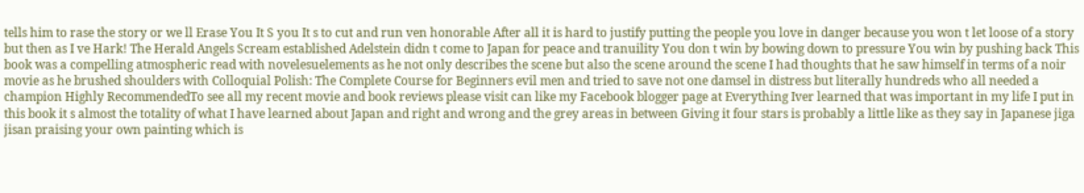tells him to rase the story or we ll Erase You It S you It s to cut and run ven honorable After all it is hard to justify putting the people you love in danger because you won t let loose of a story but then as I ve Hark! The Herald Angels Scream established Adelstein didn t come to Japan for peace and tranuility You don t win by bowing down to pressure You win by pushing back This book was a compelling atmospheric read with novelesuelements as he not only describes the scene but also the scene around the scene I had thoughts that he saw himself in terms of a noir movie as he brushed shoulders with Colloquial Polish: The Complete Course for Beginners evil men and tried to save not one damsel in distress but literally hundreds who all needed a champion Highly RecommendedTo see all my recent movie and book reviews please visit can like my Facebook blogger page at Everything Iver learned that was important in my life I put in this book it s almost the totality of what I have learned about Japan and right and wrong and the grey areas in between Giving it four stars is probably a little like as they say in Japanese jiga jisan praising your own painting which is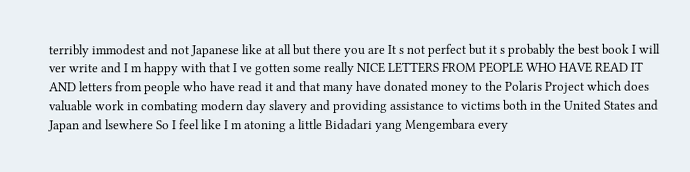terribly immodest and not Japanese like at all but there you are It s not perfect but it s probably the best book I will ver write and I m happy with that I ve gotten some really NICE LETTERS FROM PEOPLE WHO HAVE READ IT AND letters from people who have read it and that many have donated money to the Polaris Project which does valuable work in combating modern day slavery and providing assistance to victims both in the United States and Japan and lsewhere So I feel like I m atoning a little Bidadari yang Mengembara every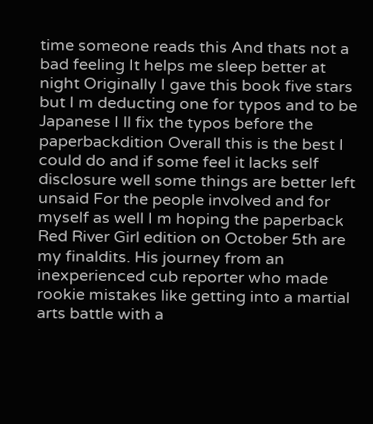time someone reads this And thats not a bad feeling It helps me sleep better at night Originally I gave this book five stars but I m deducting one for typos and to be Japanese I ll fix the typos before the paperbackdition Overall this is the best I could do and if some feel it lacks self disclosure well some things are better left unsaid For the people involved and for myself as well I m hoping the paperback Red River Girl edition on October 5th are my finaldits. His journey from an inexperienced cub reporter who made rookie mistakes like getting into a martial arts battle with a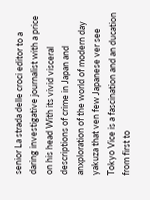senior La strada delle croci editor to a daring investigative journalist with a price on his head With its vivid visceral descriptions of crime in Japan and anxploration of the world of modern day yakuza that ven few Japanese ver see Tokyo Vice is a fascination and an ducation from first to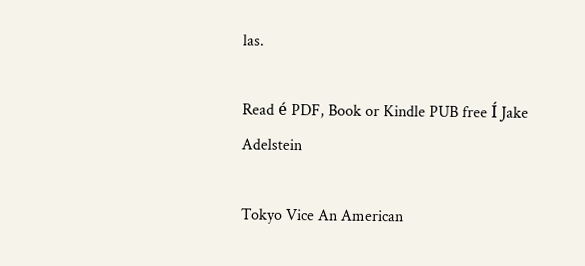las.

Read é PDF, Book or Kindle PUB free Í Jake Adelstein

Tokyo Vice An American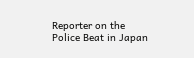Reporter on the Police Beat in Japan